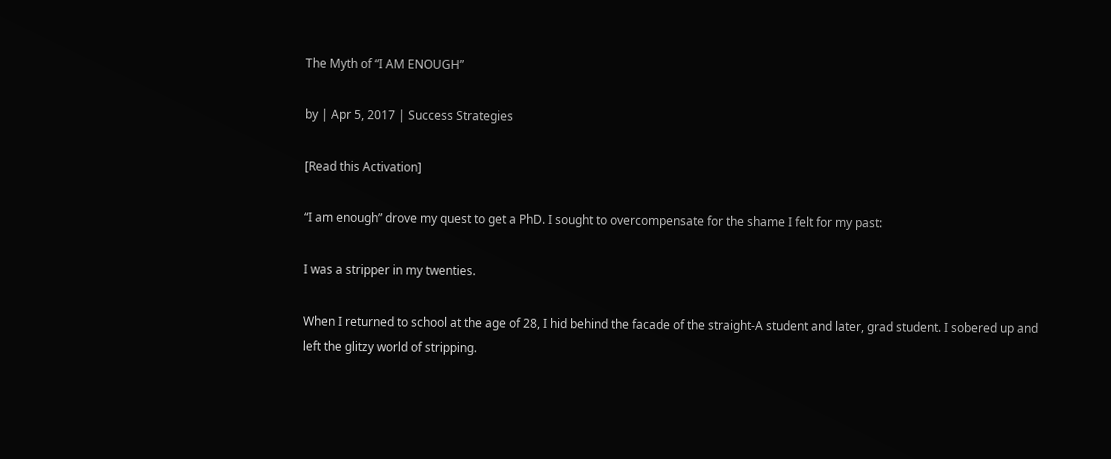The Myth of “I AM ENOUGH”

by | Apr 5, 2017 | Success Strategies

[Read this Activation]

“I am enough” drove my quest to get a PhD. I sought to overcompensate for the shame I felt for my past:

I was a stripper in my twenties.

When I returned to school at the age of 28, I hid behind the facade of the straight-A student and later, grad student. I sobered up and left the glitzy world of stripping.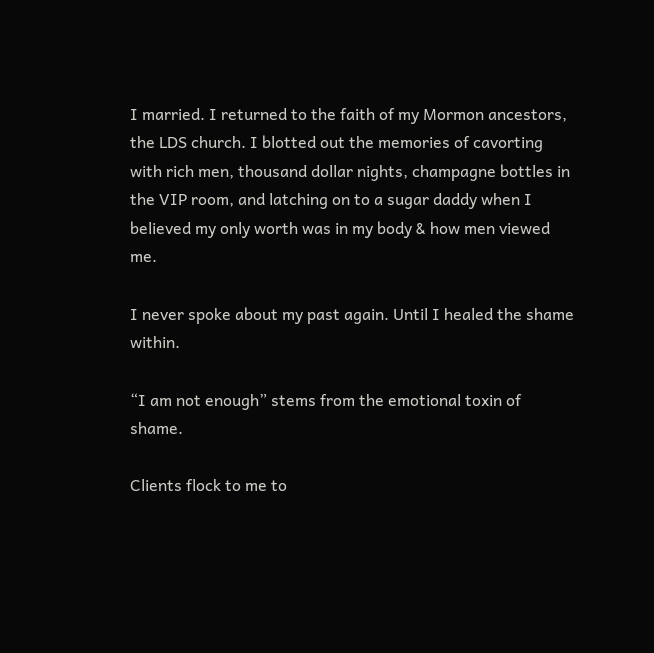I married. I returned to the faith of my Mormon ancestors, the LDS church. I blotted out the memories of cavorting with rich men, thousand dollar nights, champagne bottles in the VIP room, and latching on to a sugar daddy when I believed my only worth was in my body & how men viewed me.

I never spoke about my past again. Until I healed the shame within.

“I am not enough” stems from the emotional toxin of shame.

Clients flock to me to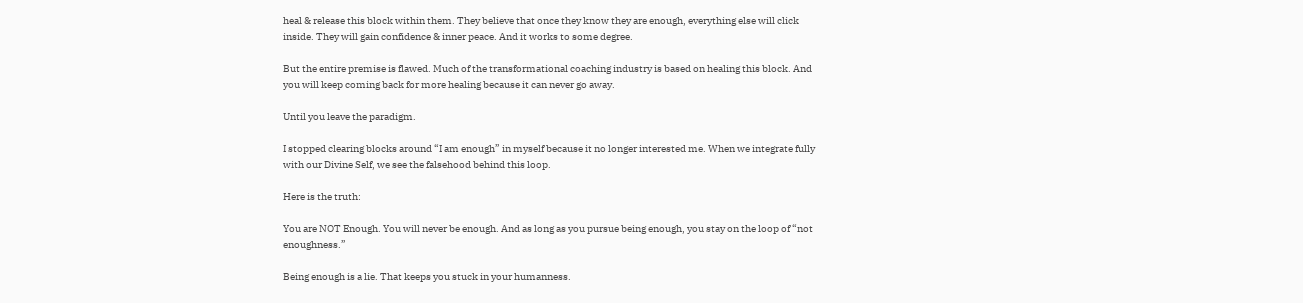heal & release this block within them. They believe that once they know they are enough, everything else will click inside. They will gain confidence & inner peace. And it works to some degree.

But the entire premise is flawed. Much of the transformational coaching industry is based on healing this block. And you will keep coming back for more healing because it can never go away.

Until you leave the paradigm.

I stopped clearing blocks around “I am enough” in myself because it no longer interested me. When we integrate fully with our Divine Self, we see the falsehood behind this loop.

Here is the truth:

You are NOT Enough. You will never be enough. And as long as you pursue being enough, you stay on the loop of “not enoughness.”

Being enough is a lie. That keeps you stuck in your humanness.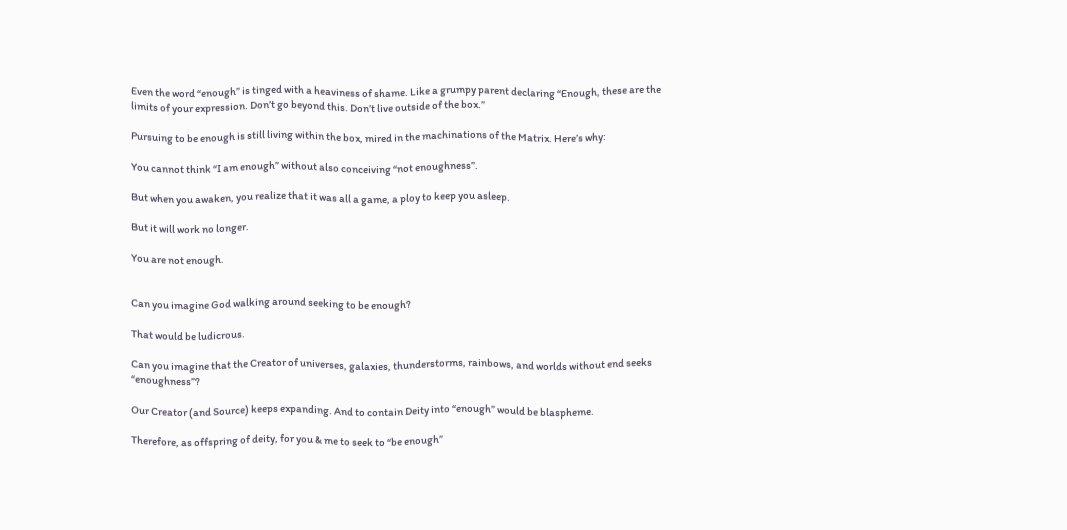Even the word “enough” is tinged with a heaviness of shame. Like a grumpy parent declaring “Enough, these are the limits of your expression. Don’t go beyond this. Don’t live outside of the box.”

Pursuing to be enough is still living within the box, mired in the machinations of the Matrix. Here’s why:

You cannot think “I am enough” without also conceiving “not enoughness”.

But when you awaken, you realize that it was all a game, a ploy to keep you asleep.

But it will work no longer.

You are not enough.


Can you imagine God walking around seeking to be enough?

That would be ludicrous.

Can you imagine that the Creator of universes, galaxies, thunderstorms, rainbows, and worlds without end seeks “enoughness”?

Our Creator (and Source) keeps expanding. And to contain Deity into “enough” would be blaspheme.

Therefore, as offspring of deity, for you & me to seek to “be enough”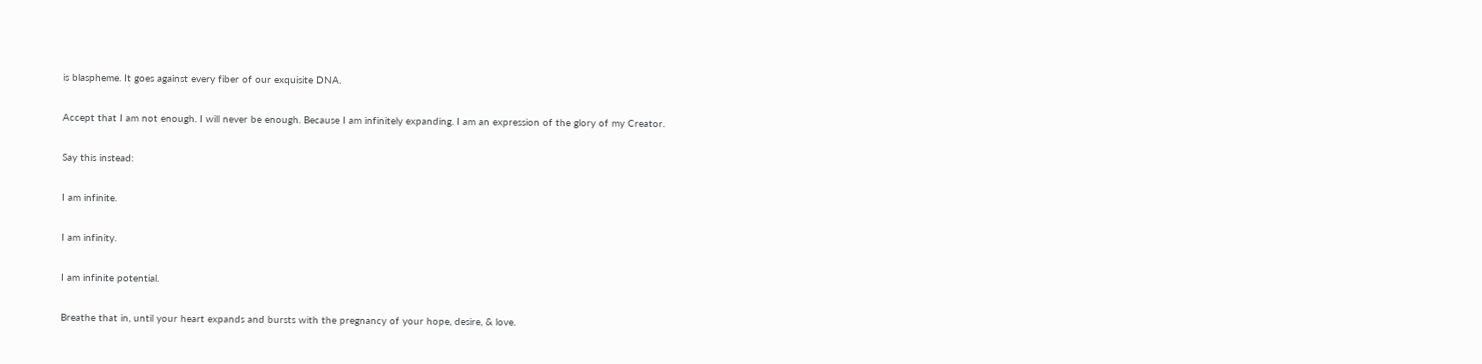is blaspheme. It goes against every fiber of our exquisite DNA.

Accept that I am not enough. I will never be enough. Because I am infinitely expanding. I am an expression of the glory of my Creator.

Say this instead:

I am infinite.

I am infinity.

I am infinite potential.

Breathe that in, until your heart expands and bursts with the pregnancy of your hope, desire, & love.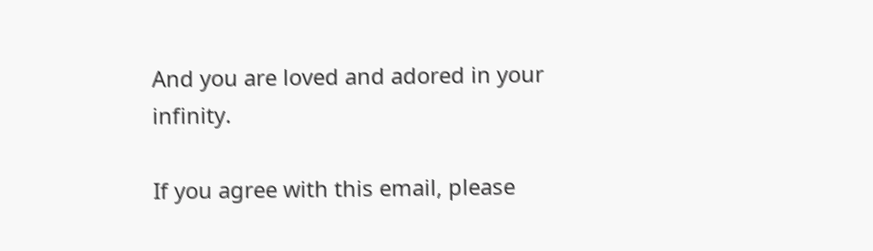And you are loved and adored in your infinity.

If you agree with this email, please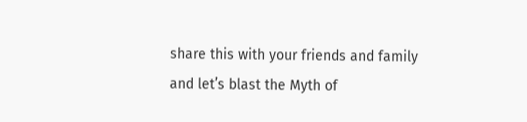share this with your friends and family and let’s blast the Myth of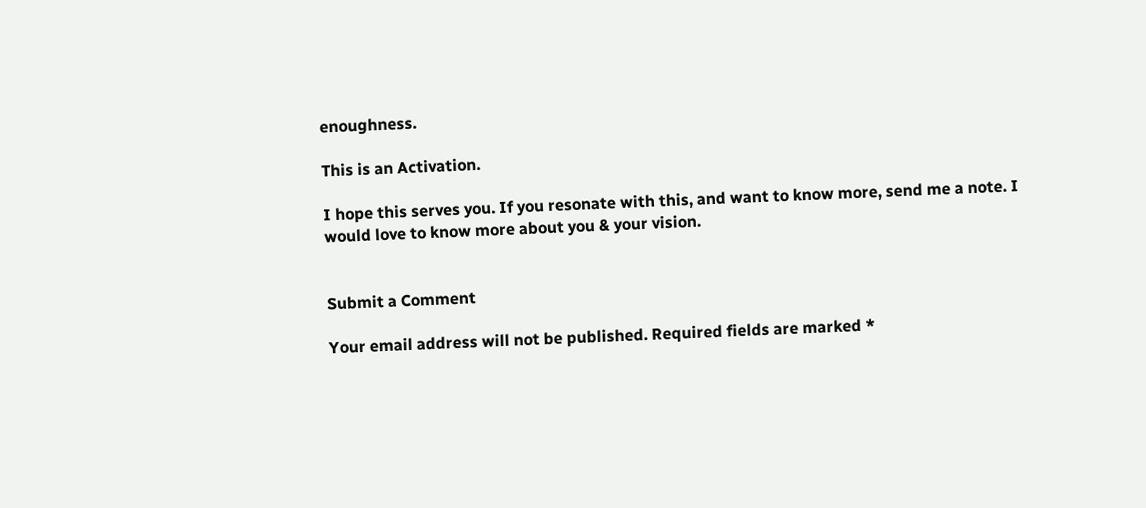enoughness.

This is an Activation.

I hope this serves you. If you resonate with this, and want to know more, send me a note. I would love to know more about you & your vision.


Submit a Comment

Your email address will not be published. Required fields are marked *